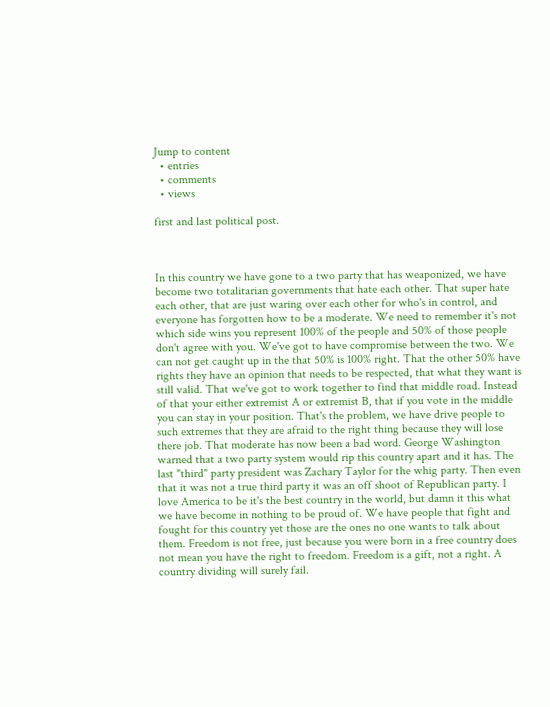Jump to content
  • entries
  • comments
  • views

first and last political post.



In this country we have gone to a two party that has weaponized, we have become two totalitarian governments that hate each other. That super hate each other, that are just waring over each other for who's in control, and everyone has forgotten how to be a moderate. We need to remember it's not which side wins you represent 100% of the people and 50% of those people don't agree with you. We've got to have compromise between the two. We can not get caught up in the that 50% is 100% right. That the other 50% have rights they have an opinion that needs to be respected, that what they want is still valid. That we've got to work together to find that middle road. Instead of that your either extremist A or extremist B, that if you vote in the middle you can stay in your position. That's the problem, we have drive people to such extremes that they are afraid to the right thing because they will lose there job. That moderate has now been a bad word. George Washington warned that a two party system would rip this country apart and it has. The last "third" party president was Zachary Taylor for the whig party. Then even that it was not a true third party it was an off shoot of Republican party. I love America to be it's the best country in the world, but damn it this what we have become in nothing to be proud of. We have people that fight and fought for this country yet those are the ones no one wants to talk about them. Freedom is not free, just because you were born in a free country does not mean you have the right to freedom. Freedom is a gift, not a right. A country dividing will surely fail.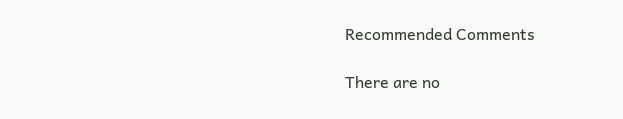Recommended Comments

There are no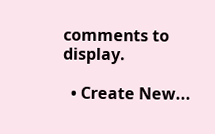comments to display.

  • Create New...